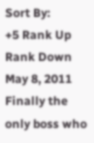Sort By:
+5 Rank Up Rank Down
May 8, 2011
Finally the only boss who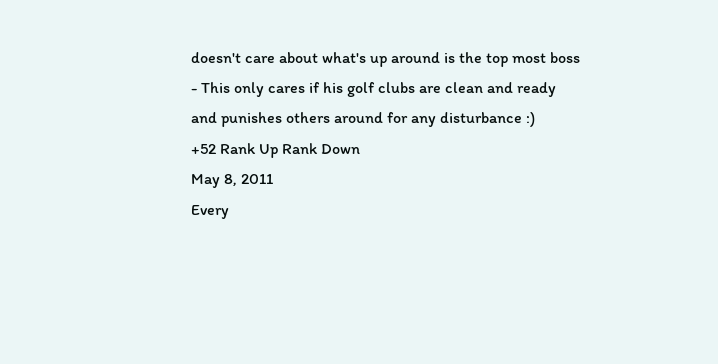doesn't care about what's up around is the top most boss - This only cares if his golf clubs are clean and ready and punishes others around for any disturbance :)
+52 Rank Up Rank Down
May 8, 2011
Every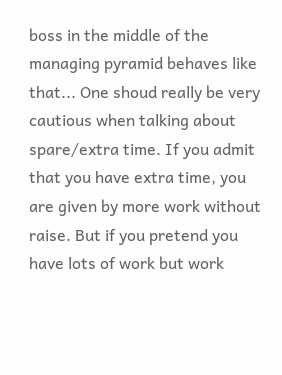boss in the middle of the managing pyramid behaves like that... One shoud really be very cautious when talking about spare/extra time. If you admit that you have extra time, you are given by more work without raise. But if you pretend you have lots of work but work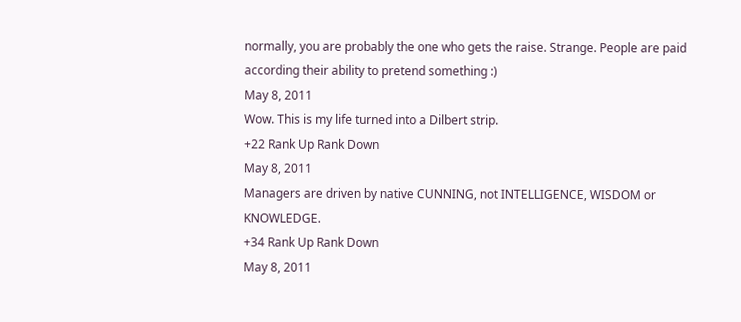normally, you are probably the one who gets the raise. Strange. People are paid according their ability to pretend something :)
May 8, 2011
Wow. This is my life turned into a Dilbert strip.
+22 Rank Up Rank Down
May 8, 2011
Managers are driven by native CUNNING, not INTELLIGENCE, WISDOM or KNOWLEDGE.
+34 Rank Up Rank Down
May 8, 2011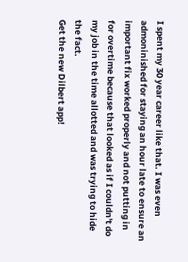I spent my 30 year career like that. I was even admoninished for staying an hour late to ensure an important fix worked properly and not putting in for overtime because that looked as if I couldn't do my job in the time allotted and was trying to hide the fact.
Get the new Dilbert app!